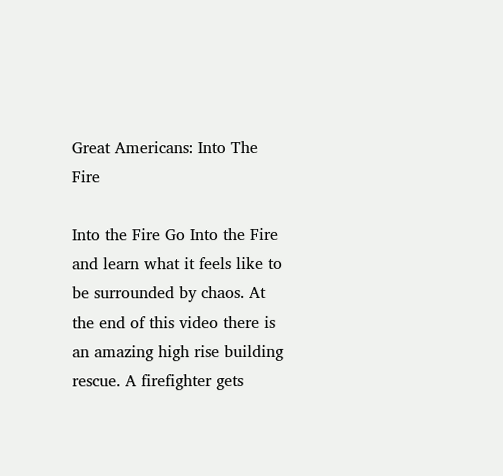Great Americans: Into The Fire

Into the Fire Go Into the Fire and learn what it feels like to be surrounded by chaos. At the end of this video there is an amazing high rise building rescue. A firefighter gets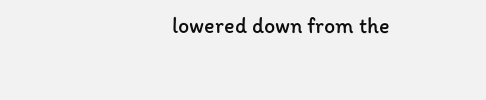lowered down from the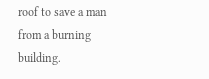roof to save a man from a burning building.